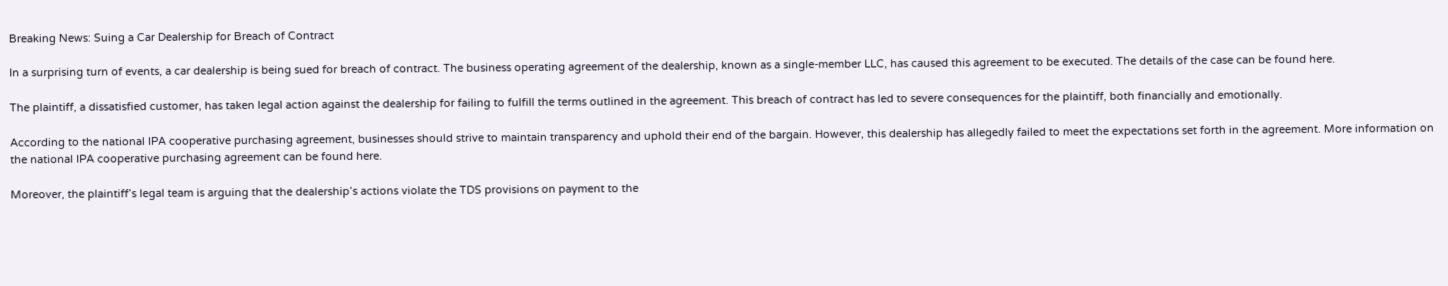Breaking News: Suing a Car Dealership for Breach of Contract

In a surprising turn of events, a car dealership is being sued for breach of contract. The business operating agreement of the dealership, known as a single-member LLC, has caused this agreement to be executed. The details of the case can be found here.

The plaintiff, a dissatisfied customer, has taken legal action against the dealership for failing to fulfill the terms outlined in the agreement. This breach of contract has led to severe consequences for the plaintiff, both financially and emotionally.

According to the national IPA cooperative purchasing agreement, businesses should strive to maintain transparency and uphold their end of the bargain. However, this dealership has allegedly failed to meet the expectations set forth in the agreement. More information on the national IPA cooperative purchasing agreement can be found here.

Moreover, the plaintiff’s legal team is arguing that the dealership’s actions violate the TDS provisions on payment to the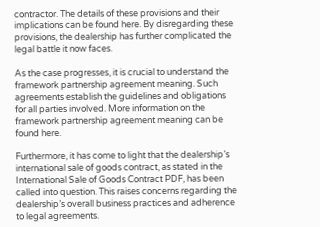contractor. The details of these provisions and their implications can be found here. By disregarding these provisions, the dealership has further complicated the legal battle it now faces.

As the case progresses, it is crucial to understand the framework partnership agreement meaning. Such agreements establish the guidelines and obligations for all parties involved. More information on the framework partnership agreement meaning can be found here.

Furthermore, it has come to light that the dealership’s international sale of goods contract, as stated in the International Sale of Goods Contract PDF, has been called into question. This raises concerns regarding the dealership’s overall business practices and adherence to legal agreements.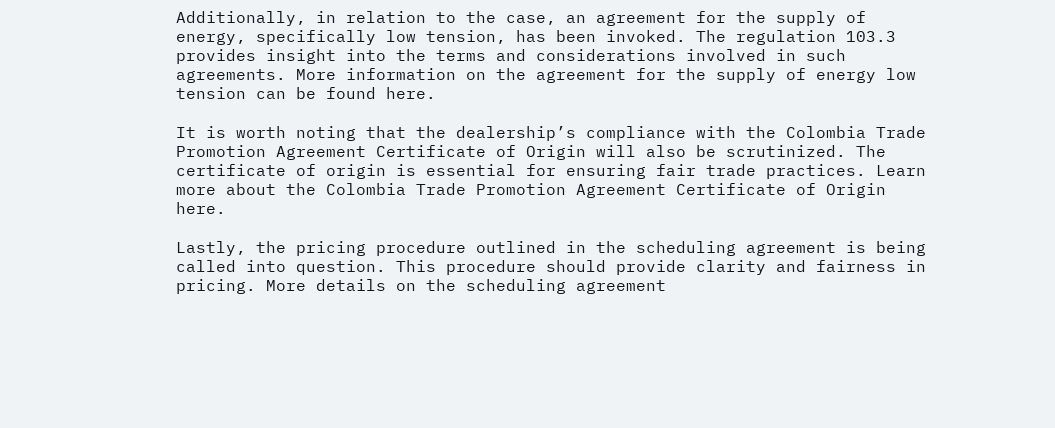Additionally, in relation to the case, an agreement for the supply of energy, specifically low tension, has been invoked. The regulation 103.3 provides insight into the terms and considerations involved in such agreements. More information on the agreement for the supply of energy low tension can be found here.

It is worth noting that the dealership’s compliance with the Colombia Trade Promotion Agreement Certificate of Origin will also be scrutinized. The certificate of origin is essential for ensuring fair trade practices. Learn more about the Colombia Trade Promotion Agreement Certificate of Origin here.

Lastly, the pricing procedure outlined in the scheduling agreement is being called into question. This procedure should provide clarity and fairness in pricing. More details on the scheduling agreement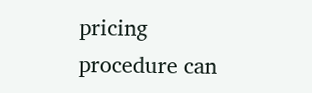pricing procedure can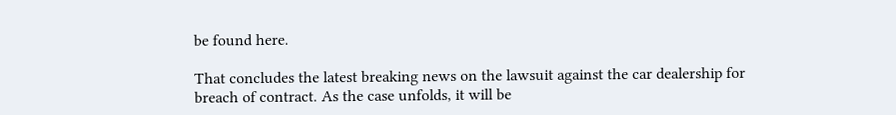be found here.

That concludes the latest breaking news on the lawsuit against the car dealership for breach of contract. As the case unfolds, it will be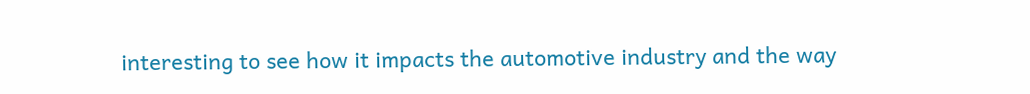interesting to see how it impacts the automotive industry and the way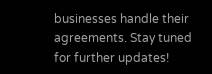businesses handle their agreements. Stay tuned for further updates!